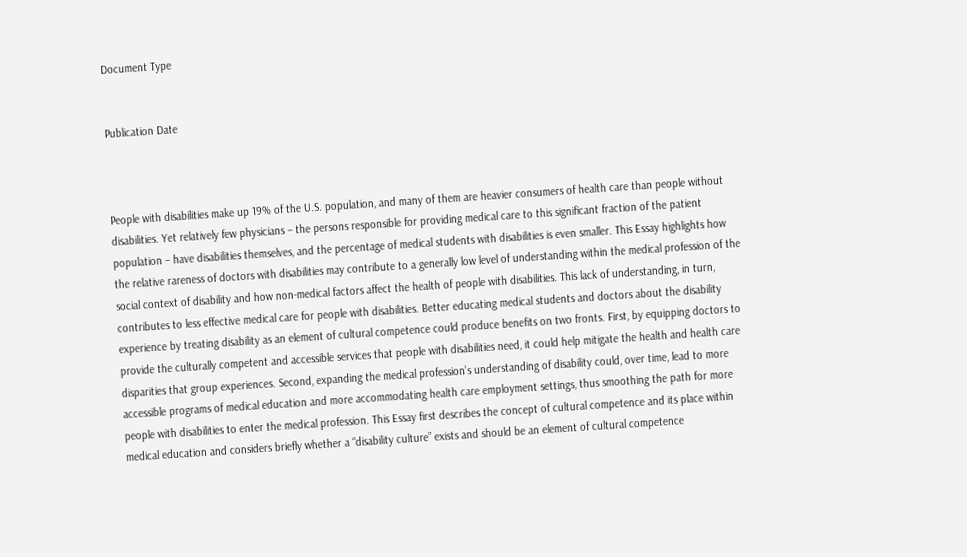Document Type


Publication Date



People with disabilities make up 19% of the U.S. population, and many of them are heavier consumers of health care than people without disabilities. Yet relatively few physicians – the persons responsible for providing medical care to this significant fraction of the patient population – have disabilities themselves, and the percentage of medical students with disabilities is even smaller. This Essay highlights how the relative rareness of doctors with disabilities may contribute to a generally low level of understanding within the medical profession of the social context of disability and how non-medical factors affect the health of people with disabilities. This lack of understanding, in turn, contributes to less effective medical care for people with disabilities. Better educating medical students and doctors about the disability experience by treating disability as an element of cultural competence could produce benefits on two fronts. First, by equipping doctors to provide the culturally competent and accessible services that people with disabilities need, it could help mitigate the health and health care disparities that group experiences. Second, expanding the medical profession’s understanding of disability could, over time, lead to more accessible programs of medical education and more accommodating health care employment settings, thus smoothing the path for more people with disabilities to enter the medical profession. This Essay first describes the concept of cultural competence and its place within medical education and considers briefly whether a “disability culture” exists and should be an element of cultural competence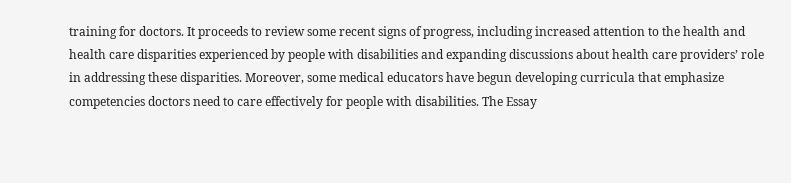training for doctors. It proceeds to review some recent signs of progress, including increased attention to the health and health care disparities experienced by people with disabilities and expanding discussions about health care providers’ role in addressing these disparities. Moreover, some medical educators have begun developing curricula that emphasize competencies doctors need to care effectively for people with disabilities. The Essay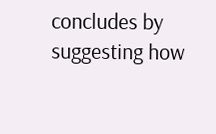concludes by suggesting how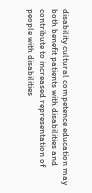disability cultural competence education may both benefit patients with disabilities and contribute to increased representation of people with disabilities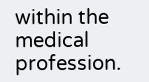within the medical profession.